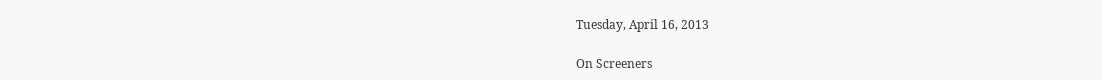Tuesday, April 16, 2013

On Screeners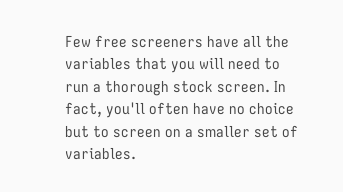Few free screeners have all the variables that you will need to run a thorough stock screen. In fact, you'll often have no choice but to screen on a smaller set of variables.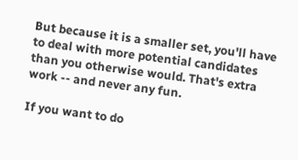But because it is a smaller set, you'll have to deal with more potential candidates than you otherwise would. That's extra work -- and never any fun.

If you want to do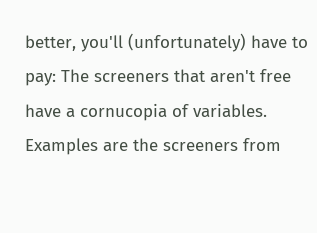better, you'll (unfortunately) have to pay: The screeners that aren't free have a cornucopia of variables. Examples are the screeners from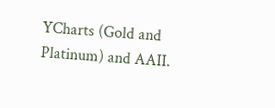YCharts (Gold and Platinum) and AAII.